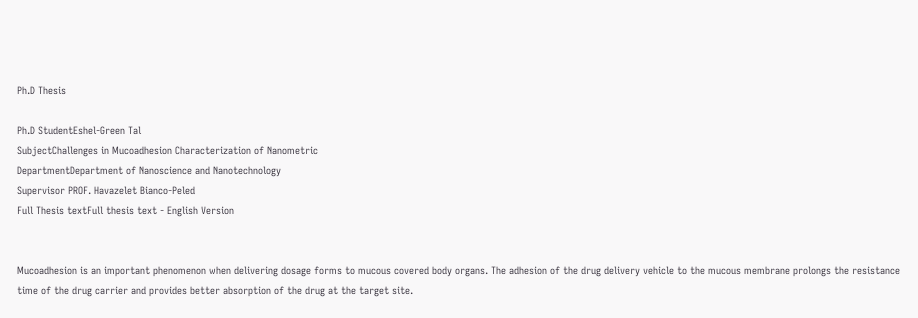Ph.D Thesis

Ph.D StudentEshel-Green Tal
SubjectChallenges in Mucoadhesion Characterization of Nanometric
DepartmentDepartment of Nanoscience and Nanotechnology
Supervisor PROF. Havazelet Bianco-Peled
Full Thesis textFull thesis text - English Version


Mucoadhesion is an important phenomenon when delivering dosage forms to mucous covered body organs. The adhesion of the drug delivery vehicle to the mucous membrane prolongs the resistance time of the drug carrier and provides better absorption of the drug at the target site.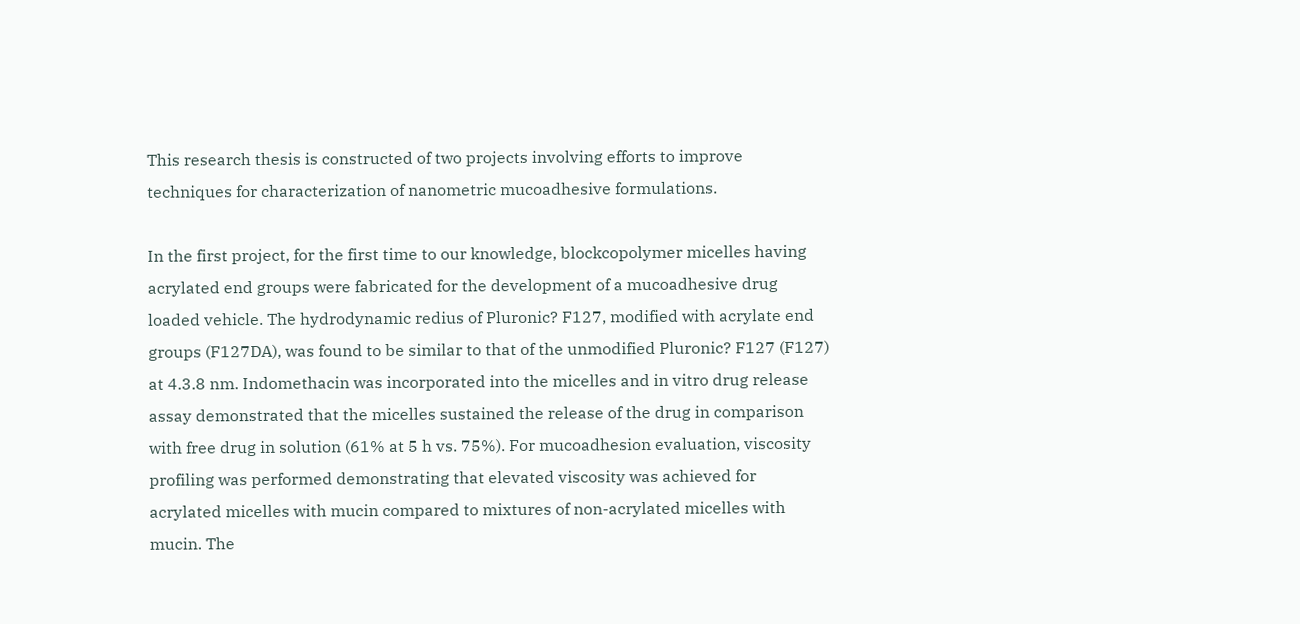This research thesis is constructed of two projects involving efforts to improve techniques for characterization of nanometric mucoadhesive formulations.

In the first project, for the first time to our knowledge, blockcopolymer micelles having acrylated end groups were fabricated for the development of a mucoadhesive drug loaded vehicle. The hydrodynamic redius of Pluronic? F127, modified with acrylate end groups (F127DA), was found to be similar to that of the unmodified Pluronic? F127 (F127) at 4.3.8 nm. Indomethacin was incorporated into the micelles and in vitro drug release assay demonstrated that the micelles sustained the release of the drug in comparison with free drug in solution (61% at 5 h vs. 75%). For mucoadhesion evaluation, viscosity profiling was performed demonstrating that elevated viscosity was achieved for acrylated micelles with mucin compared to mixtures of non-acrylated micelles with mucin. The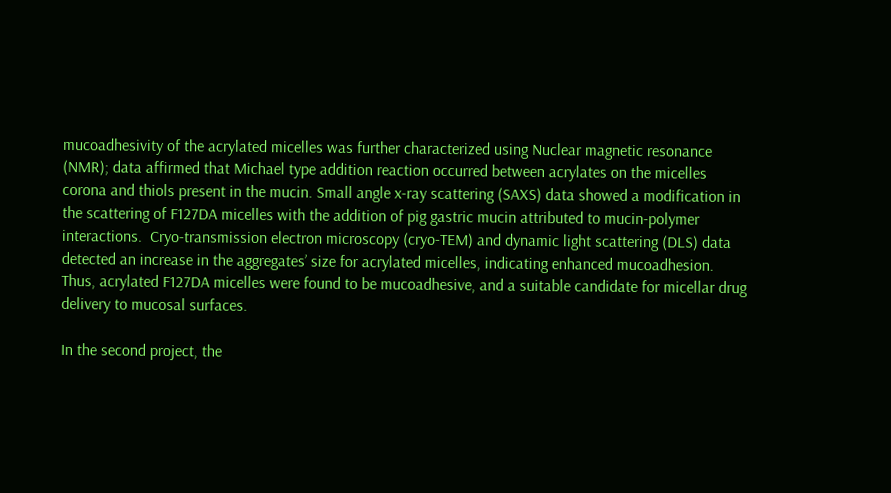mucoadhesivity of the acrylated micelles was further characterized using Nuclear magnetic resonance (NMR); data affirmed that Michael type addition reaction occurred between acrylates on the micelles corona and thiols present in the mucin. Small angle x-ray scattering (SAXS) data showed a modification in the scattering of F127DA micelles with the addition of pig gastric mucin attributed to mucin-polymer interactions.  Cryo-transmission electron microscopy (cryo-TEM) and dynamic light scattering (DLS) data detected an increase in the aggregates’ size for acrylated micelles, indicating enhanced mucoadhesion. Thus, acrylated F127DA micelles were found to be mucoadhesive, and a suitable candidate for micellar drug delivery to mucosal surfaces.

In the second project, the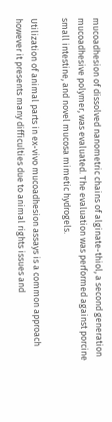mucoadhesion of dissolved nanometric chains of alginate-thiol, a second generation mucoadhesive polymer, was evaluated. The evaluation was performed against porcine small intestine, and novel mucosa mimetic hydrogels.

Utilization of animal parts in ex-vivo mucoadhesion assays is a common approach however it presents many difficulties due to animal rights issues and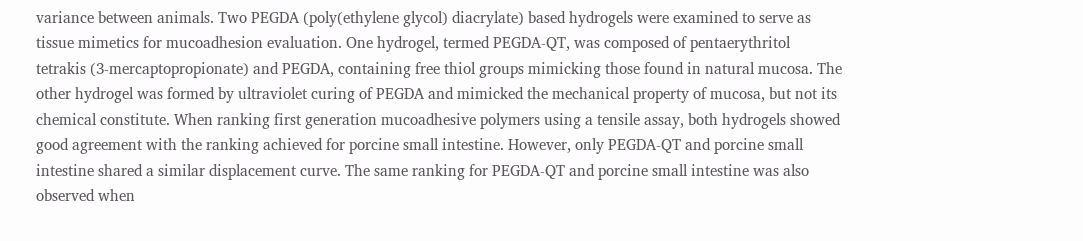variance between animals. Two PEGDA (poly(ethylene glycol) diacrylate) based hydrogels were examined to serve as tissue mimetics for mucoadhesion evaluation. One hydrogel, termed PEGDA-QT, was composed of pentaerythritol tetrakis (3-mercaptopropionate) and PEGDA, containing free thiol groups mimicking those found in natural mucosa. The other hydrogel was formed by ultraviolet curing of PEGDA and mimicked the mechanical property of mucosa, but not its chemical constitute. When ranking first generation mucoadhesive polymers using a tensile assay, both hydrogels showed good agreement with the ranking achieved for porcine small intestine. However, only PEGDA-QT and porcine small intestine shared a similar displacement curve. The same ranking for PEGDA-QT and porcine small intestine was also observed when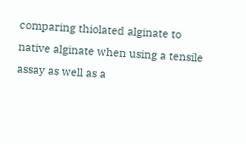comparing thiolated alginate to native alginate when using a tensile assay as well as a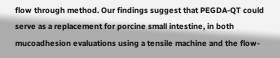flow through method. Our findings suggest that PEGDA-QT could serve as a replacement for porcine small intestine, in both mucoadhesion evaluations using a tensile machine and the flow-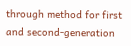through method for first and second-generation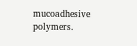mucoadhesive polymers.